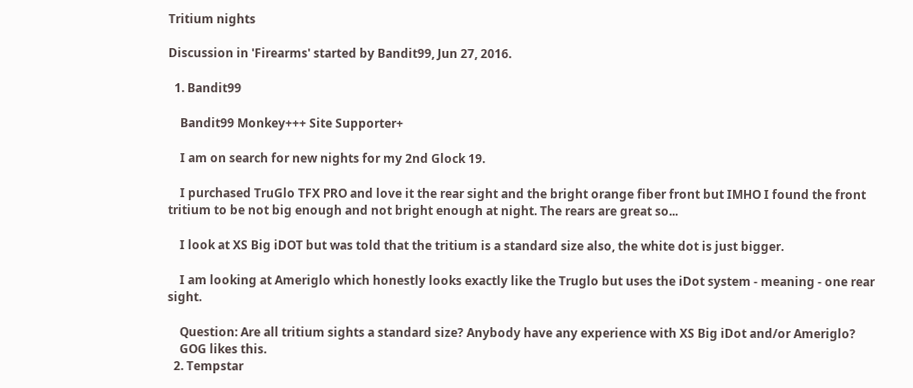Tritium nights

Discussion in 'Firearms' started by Bandit99, Jun 27, 2016.

  1. Bandit99

    Bandit99 Monkey+++ Site Supporter+

    I am on search for new nights for my 2nd Glock 19.

    I purchased TruGlo TFX PRO and love it the rear sight and the bright orange fiber front but IMHO I found the front tritium to be not big enough and not bright enough at night. The rears are great so...

    I look at XS Big iDOT but was told that the tritium is a standard size also, the white dot is just bigger.

    I am looking at Ameriglo which honestly looks exactly like the Truglo but uses the iDot system - meaning - one rear sight.

    Question: Are all tritium sights a standard size? Anybody have any experience with XS Big iDot and/or Ameriglo?
    GOG likes this.
  2. Tempstar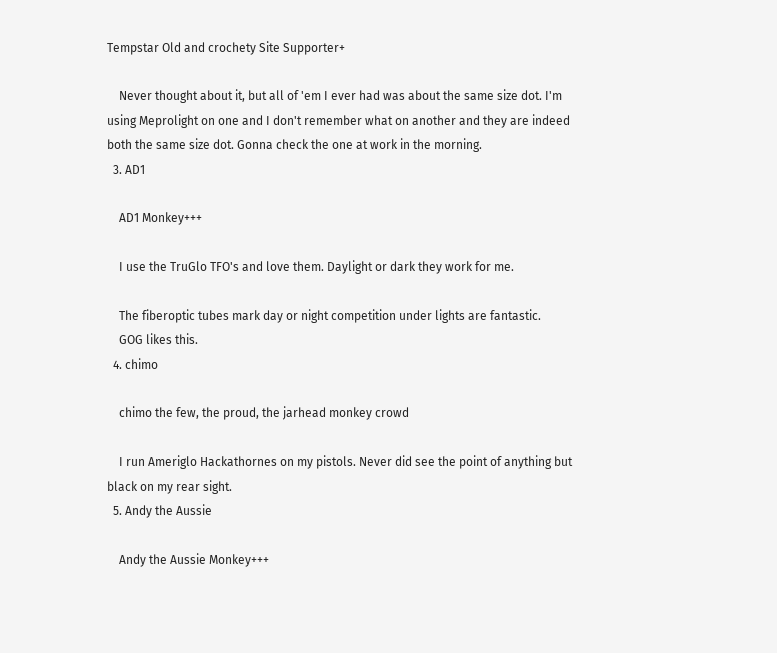Tempstar Old and crochety Site Supporter+

    Never thought about it, but all of 'em I ever had was about the same size dot. I'm using Meprolight on one and I don't remember what on another and they are indeed both the same size dot. Gonna check the one at work in the morning.
  3. AD1

    AD1 Monkey+++

    I use the TruGlo TFO's and love them. Daylight or dark they work for me.

    The fiberoptic tubes mark day or night competition under lights are fantastic.
    GOG likes this.
  4. chimo

    chimo the few, the proud, the jarhead monkey crowd

    I run Ameriglo Hackathornes on my pistols. Never did see the point of anything but black on my rear sight.
  5. Andy the Aussie

    Andy the Aussie Monkey+++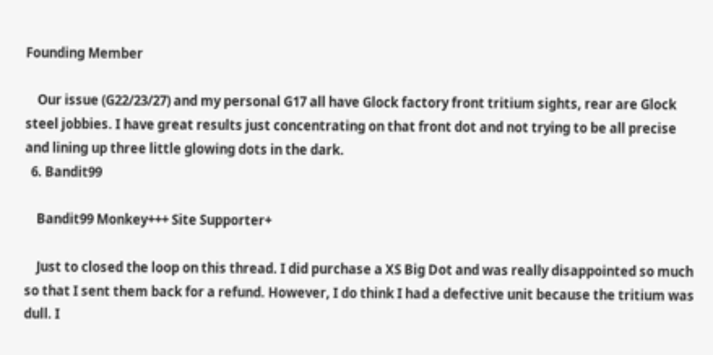Founding Member

    Our issue (G22/23/27) and my personal G17 all have Glock factory front tritium sights, rear are Glock steel jobbies. I have great results just concentrating on that front dot and not trying to be all precise and lining up three little glowing dots in the dark.
  6. Bandit99

    Bandit99 Monkey+++ Site Supporter+

    Just to closed the loop on this thread. I did purchase a XS Big Dot and was really disappointed so much so that I sent them back for a refund. However, I do think I had a defective unit because the tritium was dull. I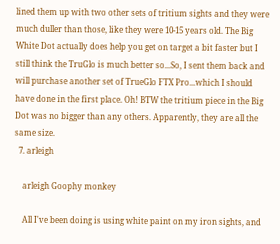lined them up with two other sets of tritium sights and they were much duller than those, like they were 10-15 years old. The Big White Dot actually does help you get on target a bit faster but I still think the TruGlo is much better so...So, I sent them back and will purchase another set of TrueGlo FTX Pro...which I should have done in the first place. Oh! BTW the tritium piece in the Big Dot was no bigger than any others. Apparently, they are all the same size.
  7. arleigh

    arleigh Goophy monkey

    All I've been doing is using white paint on my iron sights, and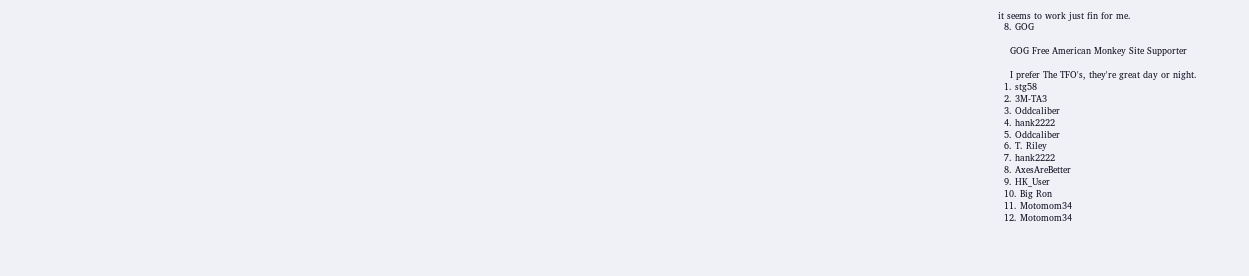it seems to work just fin for me.
  8. GOG

    GOG Free American Monkey Site Supporter

    I prefer The TFO's, they're great day or night.
  1. stg58
  2. 3M-TA3
  3. Oddcaliber
  4. hank2222
  5. Oddcaliber
  6. T. Riley
  7. hank2222
  8. AxesAreBetter
  9. HK_User
  10. Big Ron
  11. Motomom34
  12. Motomom34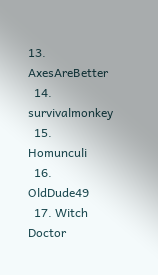13. AxesAreBetter
  14. survivalmonkey
  15. Homunculi
  16. OldDude49
  17. Witch Doctor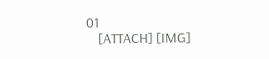01
    [ATTACH] [IMG]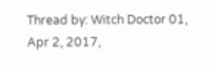Thread by: Witch Doctor 01, Apr 2, 2017,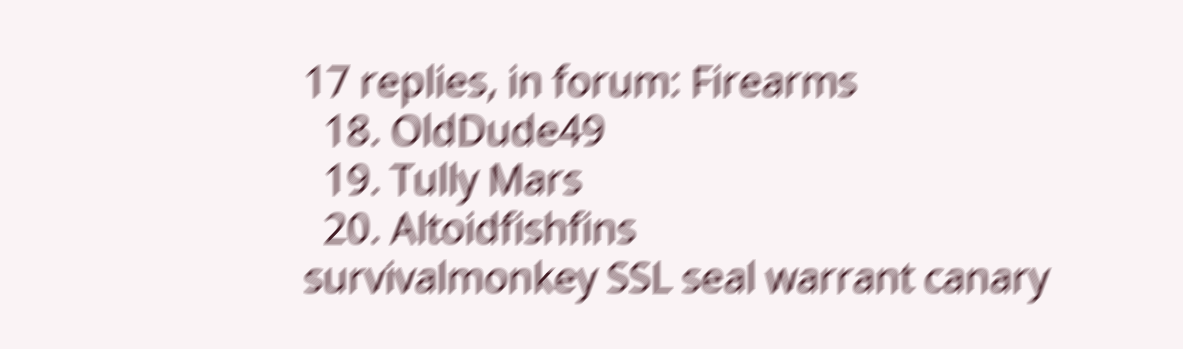17 replies, in forum: Firearms
  18. OldDude49
  19. Tully Mars
  20. Altoidfishfins
survivalmonkey SSL seal warrant canary